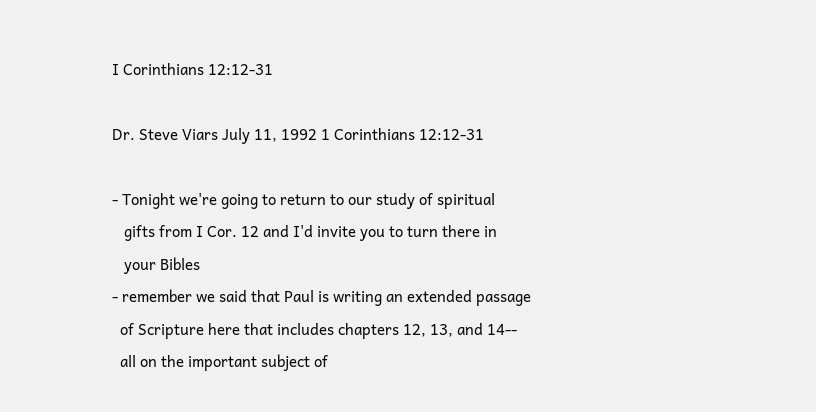I Corinthians 12:12-31

Dr. Steve Viars July 11, 1992 1 Corinthians 12:12-31

- Tonight we're going to return to our study of spiritual
   gifts from I Cor. 12 and I'd invite you to turn there in
   your Bibles
- remember we said that Paul is writing an extended passage
  of Scripture here that includes chapters 12, 13, and 14--
  all on the important subject of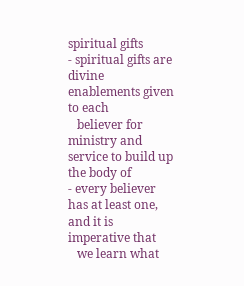spiritual gifts
- spiritual gifts are divine enablements given to each
   believer for ministry and service to build up the body of
- every believer has at least one, and it is imperative that
   we learn what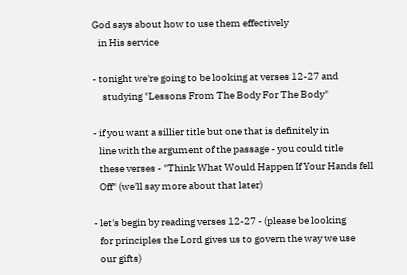God says about how to use them effectively
   in His service

- tonight we're going to be looking at verses 12-27 and
     studying "Lessons From The Body For The Body"

- if you want a sillier title but one that is definitely in
   line with the argument of the passage - you could title
   these verses - "Think What Would Happen If Your Hands fell
   Off" (we'll say more about that later)

- let's begin by reading verses 12-27 - (please be looking
   for principles the Lord gives us to govern the way we use
   our gifts)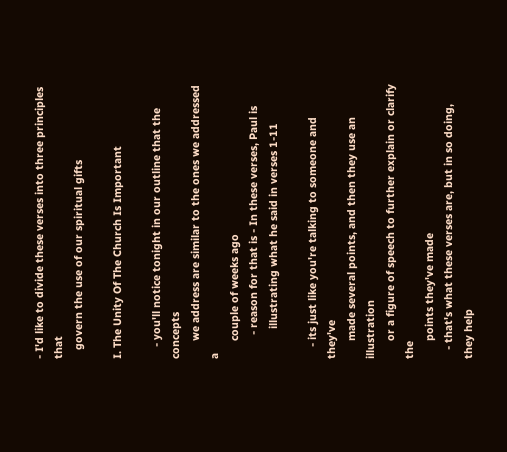- I'd like to divide these verses into three principles that
   govern the use of our spiritual gifts

I. The Unity Of The Church Is Important

    - you'll notice tonight in our outline that the concepts
      we address are similar to the ones we addressed a
      couple of weeks ago
        - reason for that is - In these verses, Paul is
          illustrating what he said in verses 1-11

    - its just like you're talking to someone and they've
      made several points, and then they use an illustration
      or a figure of speech to further explain or clarify the
      points they've made
   - that's what these verses are, but in so doing, they help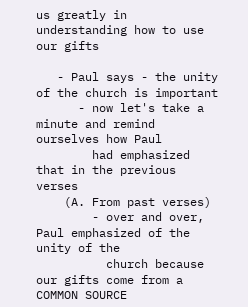us greatly in understanding how to use our gifts

   - Paul says - the unity of the church is important
      - now let's take a minute and remind ourselves how Paul
        had emphasized that in the previous verses
    (A. From past verses)
        - over and over, Paul emphasized of the unity of the
          church because our gifts come from a COMMON SOURCE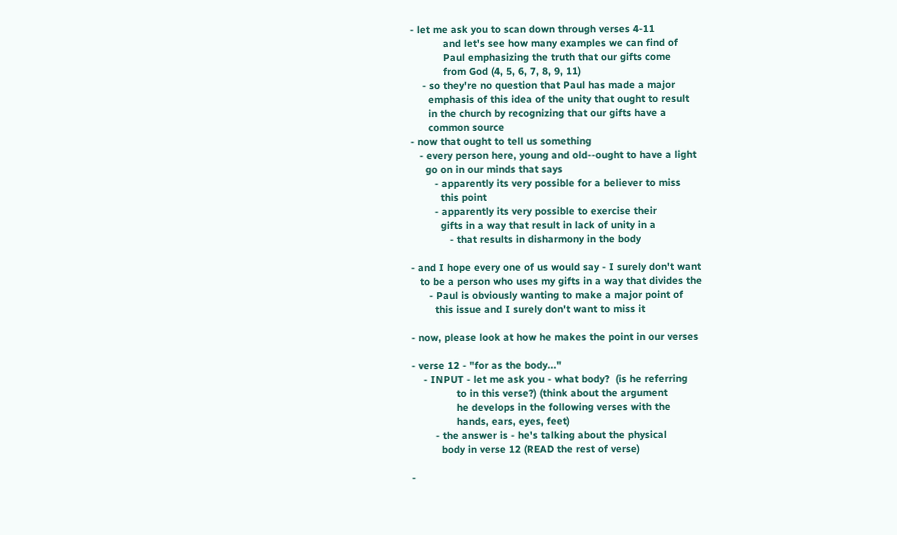- let me ask you to scan down through verses 4-11
           and let's see how many examples we can find of
           Paul emphasizing the truth that our gifts come
           from God (4, 5, 6, 7, 8, 9, 11)
    - so they're no question that Paul has made a major
      emphasis of this idea of the unity that ought to result
      in the church by recognizing that our gifts have a
      common source
- now that ought to tell us something
   - every person here, young and old--ought to have a light
     go on in our minds that says
        - apparently its very possible for a believer to miss
          this point
        - apparently its very possible to exercise their
          gifts in a way that result in lack of unity in a
             - that results in disharmony in the body

- and I hope every one of us would say - I surely don't want
   to be a person who uses my gifts in a way that divides the
      - Paul is obviously wanting to make a major point of
        this issue and I surely don't want to miss it

- now, please look at how he makes the point in our verses

- verse 12 - "for as the body..."
    - INPUT - let me ask you - what body?  (is he referring
               to in this verse?) (think about the argument
               he develops in the following verses with the
               hands, ears, eyes, feet)
        - the answer is - he's talking about the physical
          body in verse 12 (READ the rest of verse)

-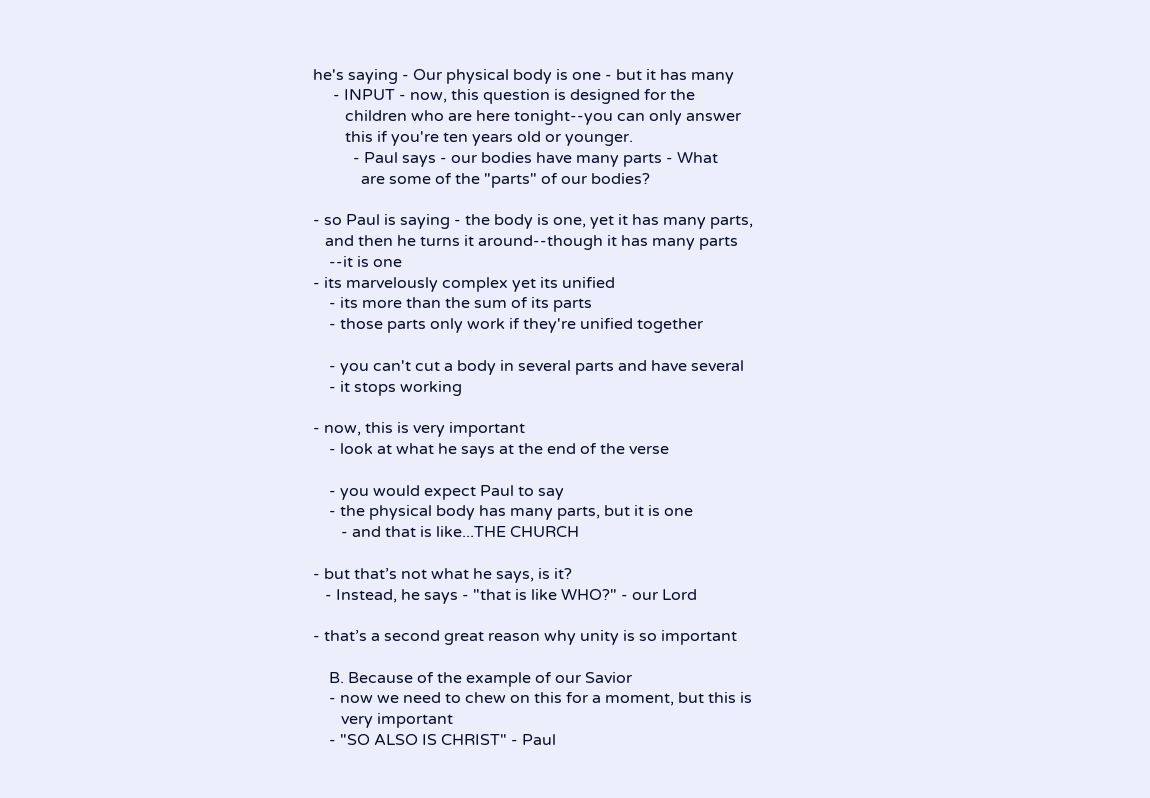he's saying - Our physical body is one - but it has many
     - INPUT - now, this question is designed for the
        children who are here tonight--you can only answer
        this if you're ten years old or younger.
          - Paul says - our bodies have many parts - What
            are some of the "parts" of our bodies?

- so Paul is saying - the body is one, yet it has many parts,
   and then he turns it around--though it has many parts
    --it is one
- its marvelously complex yet its unified
    - its more than the sum of its parts
    - those parts only work if they're unified together

    - you can't cut a body in several parts and have several
    - it stops working

- now, this is very important
    - look at what he says at the end of the verse

    - you would expect Paul to say
    - the physical body has many parts, but it is one
       - and that is like...THE CHURCH

- but that’s not what he says, is it?
   - Instead, he says - "that is like WHO?" - our Lord

- that’s a second great reason why unity is so important

    B. Because of the example of our Savior
    - now we need to chew on this for a moment, but this is
       very important
    - "SO ALSO IS CHRIST" - Paul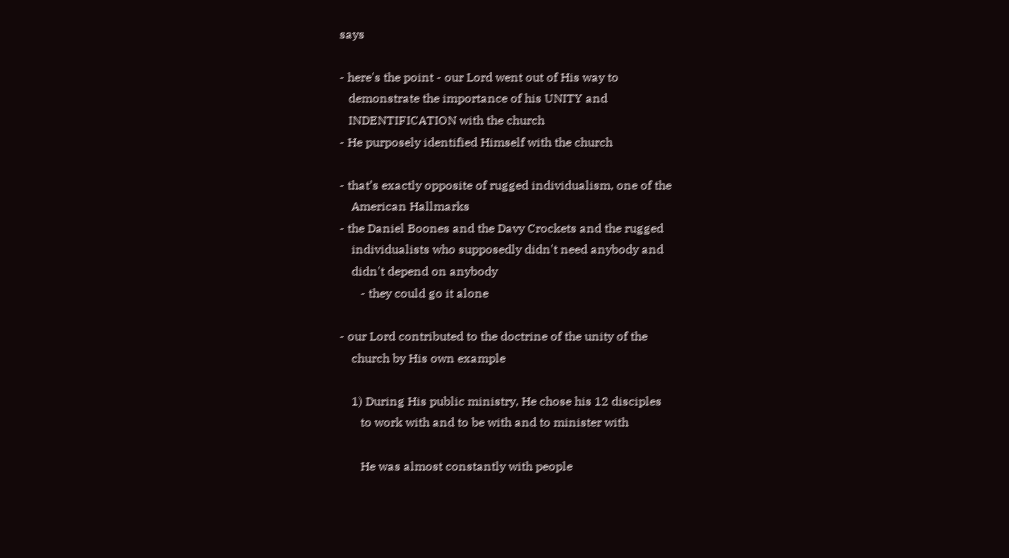says

- here's the point - our Lord went out of His way to
   demonstrate the importance of his UNITY and
   INDENTIFICATION with the church
- He purposely identified Himself with the church

- that’s exactly opposite of rugged individualism, one of the
    American Hallmarks
- the Daniel Boones and the Davy Crockets and the rugged
    individualists who supposedly didn't need anybody and
    didn't depend on anybody
       - they could go it alone

- our Lord contributed to the doctrine of the unity of the
    church by His own example

    1) During His public ministry, He chose his 12 disciples
       to work with and to be with and to minister with

       He was almost constantly with people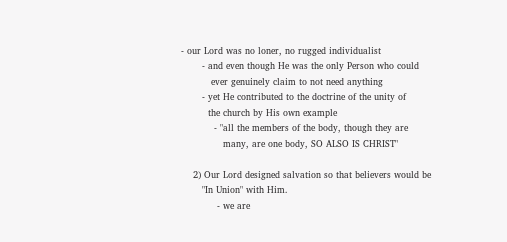- our Lord was no loner, no rugged individualist
       - and even though He was the only Person who could
          ever genuinely claim to not need anything
       - yet He contributed to the doctrine of the unity of
         the church by His own example
           - "all the members of the body, though they are
              many, are one body, SO ALSO IS CHRIST"

    2) Our Lord designed salvation so that believers would be
       "In Union" with Him.
            - we are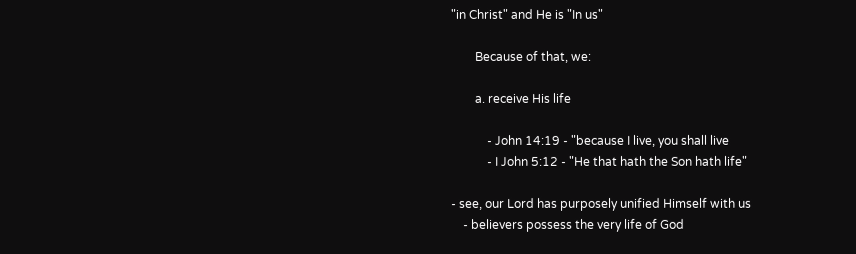"in Christ" and He is "In us"

        Because of that, we:

        a. receive His life

            - John 14:19 - "because I live, you shall live
            - I John 5:12 - "He that hath the Son hath life"

- see, our Lord has purposely unified Himself with us
    - believers possess the very life of God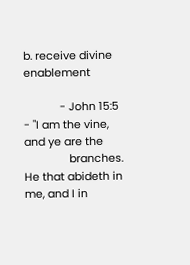b. receive divine enablement

            - John 15:5 - "I am the vine, and ye are the
               branches. He that abideth in me, and I in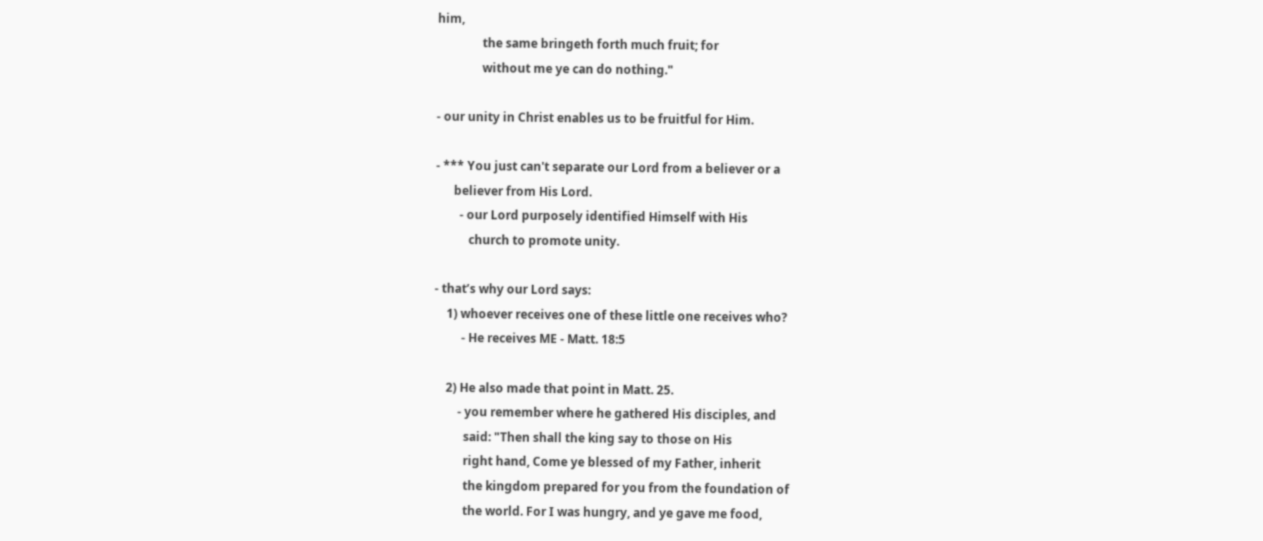him,
               the same bringeth forth much fruit; for
               without me ye can do nothing."

- our unity in Christ enables us to be fruitful for Him.

- *** You just can't separate our Lord from a believer or a
      believer from His Lord.
        - our Lord purposely identified Himself with His
           church to promote unity.

- that’s why our Lord says:
    1) whoever receives one of these little one receives who?
         - He receives ME - Matt. 18:5

    2) He also made that point in Matt. 25.
        - you remember where he gathered His disciples, and
          said: "Then shall the king say to those on His
          right hand, Come ye blessed of my Father, inherit
          the kingdom prepared for you from the foundation of
          the world. For I was hungry, and ye gave me food,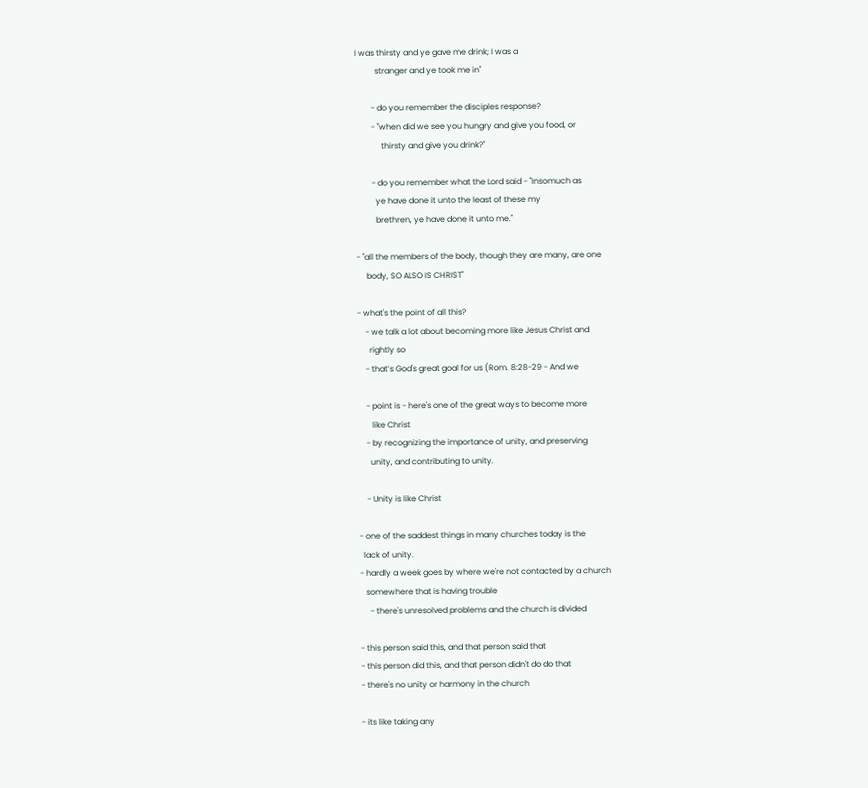I was thirsty and ye gave me drink; I was a
          stranger and ye took me in"

        - do you remember the disciples response?
        - "when did we see you hungry and give you food, or
             thirsty and give you drink?"

        - do you remember what the Lord said - "Insomuch as
          ye have done it unto the least of these my
          brethren, ye have done it unto me."

- "all the members of the body, though they are many, are one
     body, SO ALSO IS CHRIST"

- what's the point of all this?
    - we talk a lot about becoming more like Jesus Christ and
      rightly so
    - that’s God's great goal for us (Rom. 8:28-29 - And we

    - point is - here's one of the great ways to become more
       like Christ
    - by recognizing the importance of unity, and preserving
      unity, and contributing to unity.

    - Unity is like Christ

- one of the saddest things in many churches today is the
  lack of unity.
- hardly a week goes by where we're not contacted by a church
   somewhere that is having trouble
     - there's unresolved problems and the church is divided

- this person said this, and that person said that
- this person did this, and that person didn't do do that
- there's no unity or harmony in the church

- its like taking any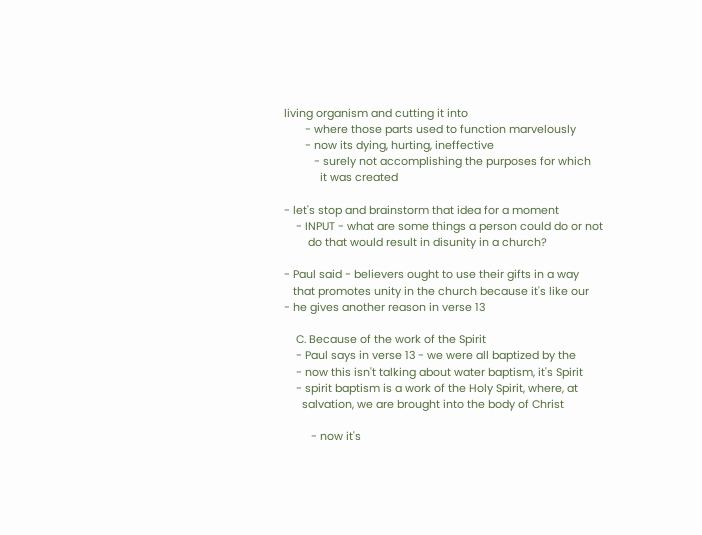living organism and cutting it into
       - where those parts used to function marvelously
       - now its dying, hurting, ineffective
          - surely not accomplishing the purposes for which
            it was created

- let's stop and brainstorm that idea for a moment
    - INPUT - what are some things a person could do or not
        do that would result in disunity in a church?

- Paul said - believers ought to use their gifts in a way
   that promotes unity in the church because it's like our
- he gives another reason in verse 13

    C. Because of the work of the Spirit
    - Paul says in verse 13 - we were all baptized by the
    - now this isn't talking about water baptism, it's Spirit
    - spirit baptism is a work of the Holy Spirit, where, at
      salvation, we are brought into the body of Christ

         - now it's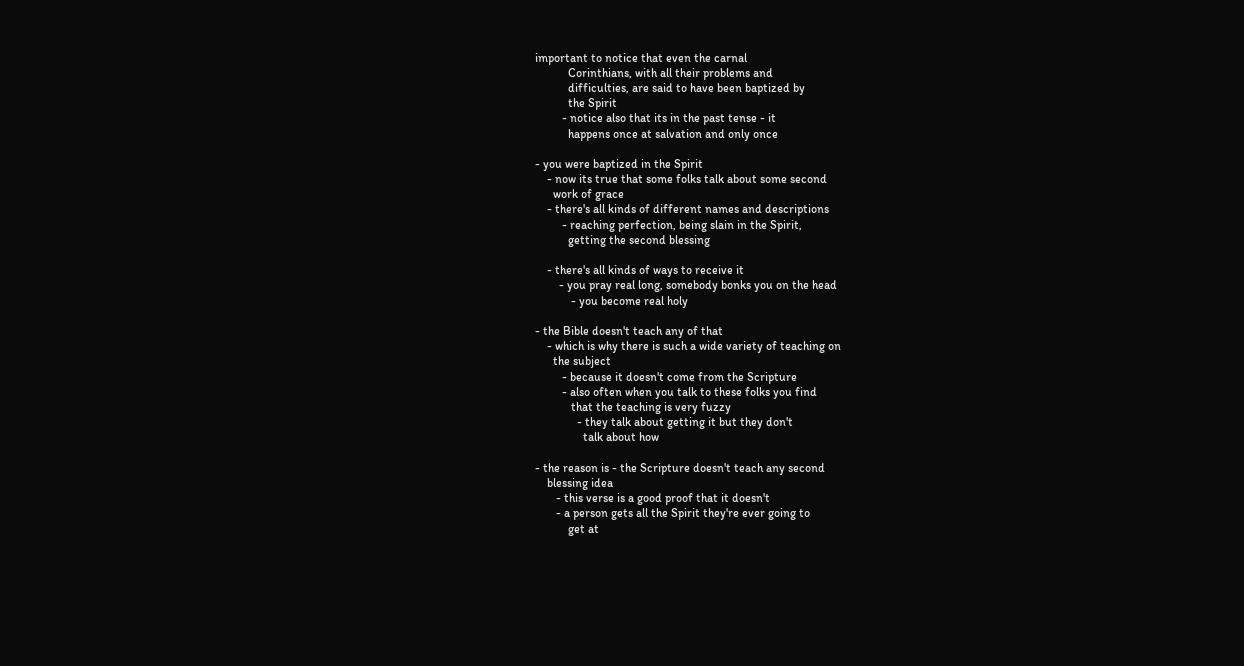important to notice that even the carnal
           Corinthians, with all their problems and
           difficulties, are said to have been baptized by
           the Spirit
         - notice also that its in the past tense - it
           happens once at salvation and only once

- you were baptized in the Spirit
    - now its true that some folks talk about some second
      work of grace
    - there's all kinds of different names and descriptions
         - reaching perfection, being slain in the Spirit,
           getting the second blessing

    - there's all kinds of ways to receive it
        - you pray real long, somebody bonks you on the head
            - you become real holy

- the Bible doesn't teach any of that
    - which is why there is such a wide variety of teaching on
      the subject
         - because it doesn't come from the Scripture
         - also often when you talk to these folks you find
            that the teaching is very fuzzy
              - they talk about getting it but they don't
                talk about how

- the reason is - the Scripture doesn't teach any second
    blessing idea
       - this verse is a good proof that it doesn't
       - a person gets all the Spirit they're ever going to
           get at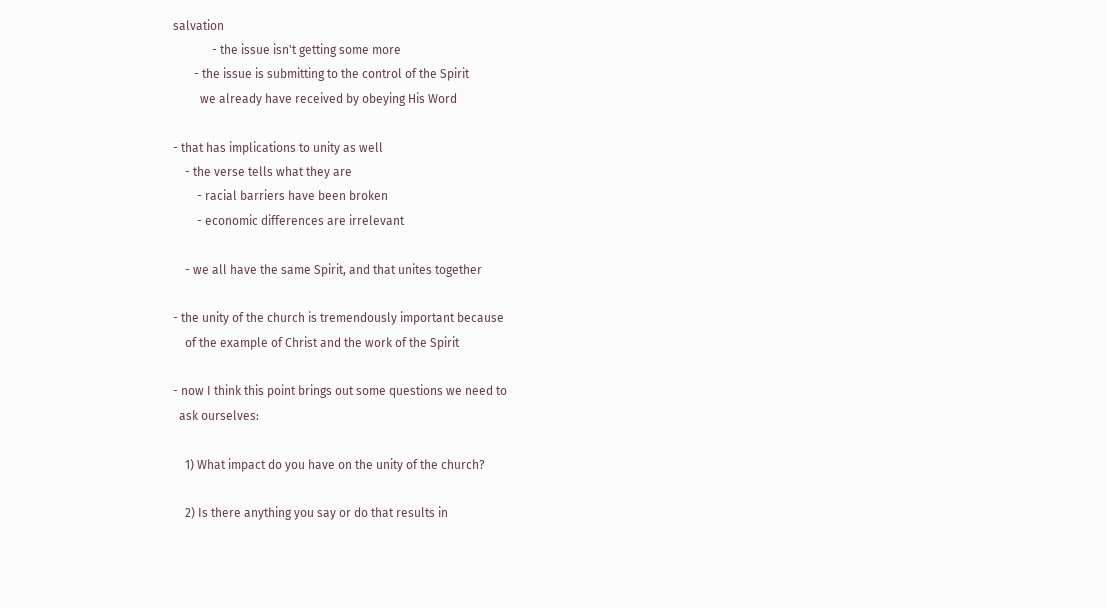salvation
             - the issue isn't getting some more
       - the issue is submitting to the control of the Spirit
         we already have received by obeying His Word

- that has implications to unity as well
    - the verse tells what they are
        - racial barriers have been broken
        - economic differences are irrelevant

    - we all have the same Spirit, and that unites together

- the unity of the church is tremendously important because
    of the example of Christ and the work of the Spirit

- now I think this point brings out some questions we need to
  ask ourselves:

    1) What impact do you have on the unity of the church?

    2) Is there anything you say or do that results in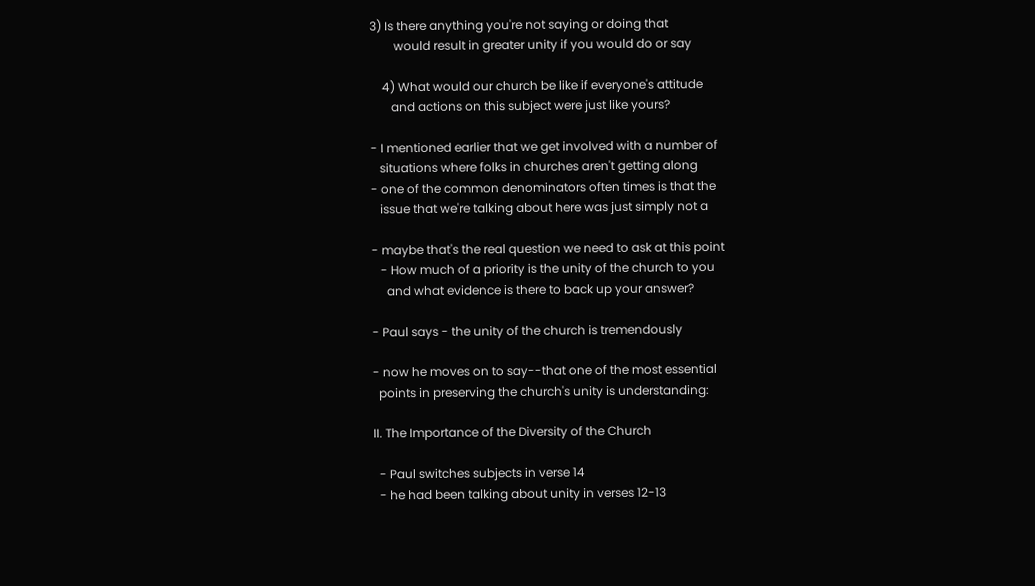3) Is there anything you're not saying or doing that
        would result in greater unity if you would do or say

    4) What would our church be like if everyone's attitude
       and actions on this subject were just like yours?

- I mentioned earlier that we get involved with a number of
   situations where folks in churches aren't getting along
- one of the common denominators often times is that the
   issue that we're talking about here was just simply not a

- maybe that's the real question we need to ask at this point
   - How much of a priority is the unity of the church to you
     and what evidence is there to back up your answer?

- Paul says - the unity of the church is tremendously

- now he moves on to say--that one of the most essential
  points in preserving the church's unity is understanding:

II. The Importance of the Diversity of the Church

  - Paul switches subjects in verse 14
  - he had been talking about unity in verses 12-13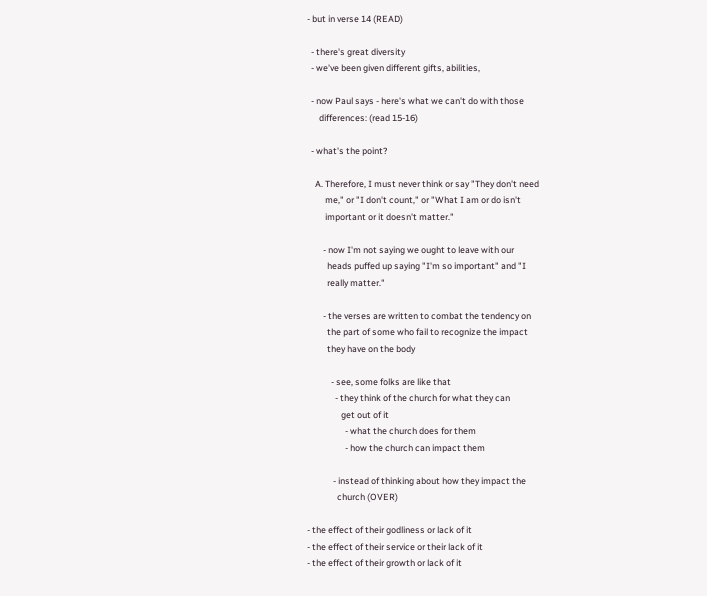- but in verse 14 (READ)

  - there's great diversity
  - we've been given different gifts, abilities,

  - now Paul says - here's what we can't do with those
      differences: (read 15-16)

  - what's the point?

    A. Therefore, I must never think or say "They don't need
         me," or "I don't count," or "What I am or do isn't
         important or it doesn't matter."

        - now I'm not saying we ought to leave with our
          heads puffed up saying "I'm so important" and "I
          really matter."

        - the verses are written to combat the tendency on
          the part of some who fail to recognize the impact
          they have on the body

            - see, some folks are like that
              - they think of the church for what they can
                 get out of it
                   - what the church does for them
                   - how the church can impact them

             - instead of thinking about how they impact the
               church (OVER)

- the effect of their godliness or lack of it
- the effect of their service or their lack of it
- the effect of their growth or lack of it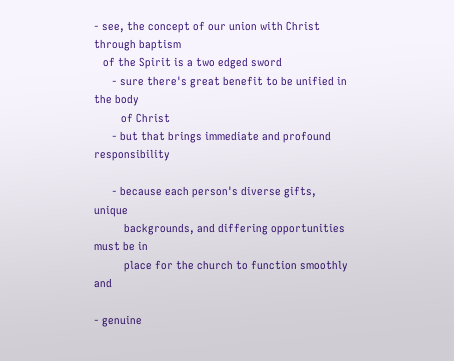- see, the concept of our union with Christ through baptism
   of the Spirit is a two edged sword
      - sure there's great benefit to be unified in the body
         of Christ
      - but that brings immediate and profound responsibility

      - because each person's diverse gifts, unique
          backgrounds, and differing opportunities must be in
          place for the church to function smoothly and

- genuine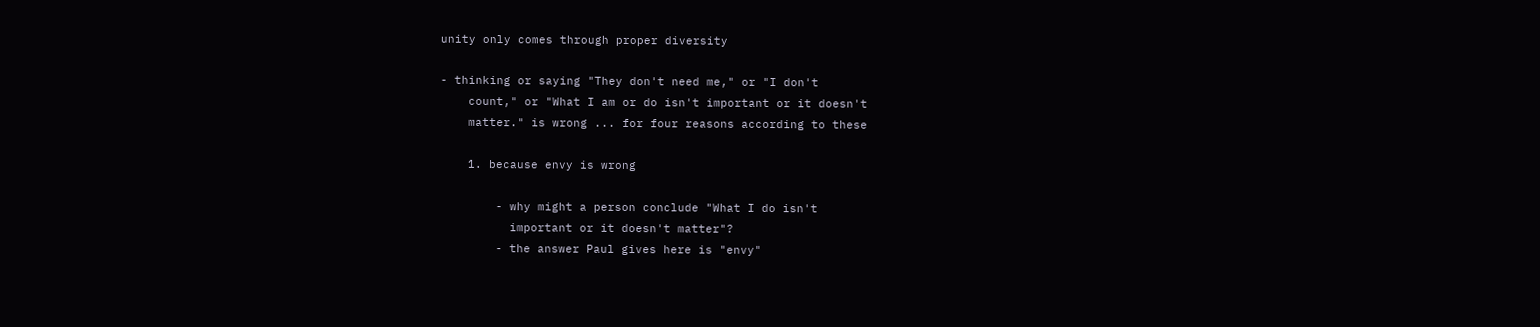unity only comes through proper diversity

- thinking or saying "They don't need me," or "I don't
    count," or "What I am or do isn't important or it doesn't
    matter." is wrong ... for four reasons according to these

    1. because envy is wrong

        - why might a person conclude "What I do isn't
          important or it doesn't matter"?
        - the answer Paul gives here is "envy"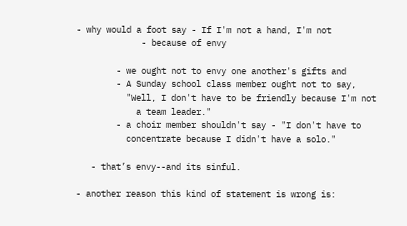- why would a foot say - If I'm not a hand, I'm not
             - because of envy

        - we ought not to envy one another's gifts and
        - A Sunday school class member ought not to say,
          "Well, I don't have to be friendly because I'm not
            a team leader."
        - a choir member shouldn't say - "I don't have to
          concentrate because I didn't have a solo."

   - that’s envy--and its sinful.

- another reason this kind of statement is wrong is: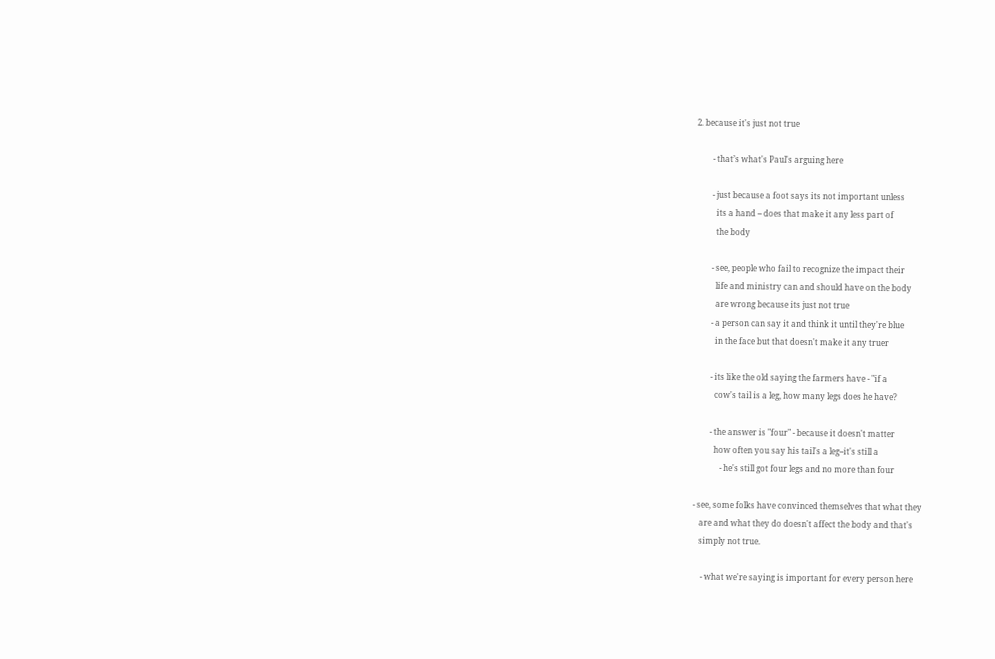2. because it's just not true

        - that’s what's Paul's arguing here

        - just because a foot says its not important unless
          its a hand -- does that make it any less part of
          the body

        - see, people who fail to recognize the impact their
          life and ministry can and should have on the body
          are wrong because its just not true
        - a person can say it and think it until they're blue
          in the face but that doesn't make it any truer

        - its like the old saying the farmers have - "if a
          cow's tail is a leg, how many legs does he have?

        - the answer is "four" - because it doesn't matter
          how often you say his tail's a leg--it's still a
             - he's still got four legs and no more than four

- see, some folks have convinced themselves that what they
   are and what they do doesn't affect the body and that's
   simply not true.

    - what we're saying is important for every person here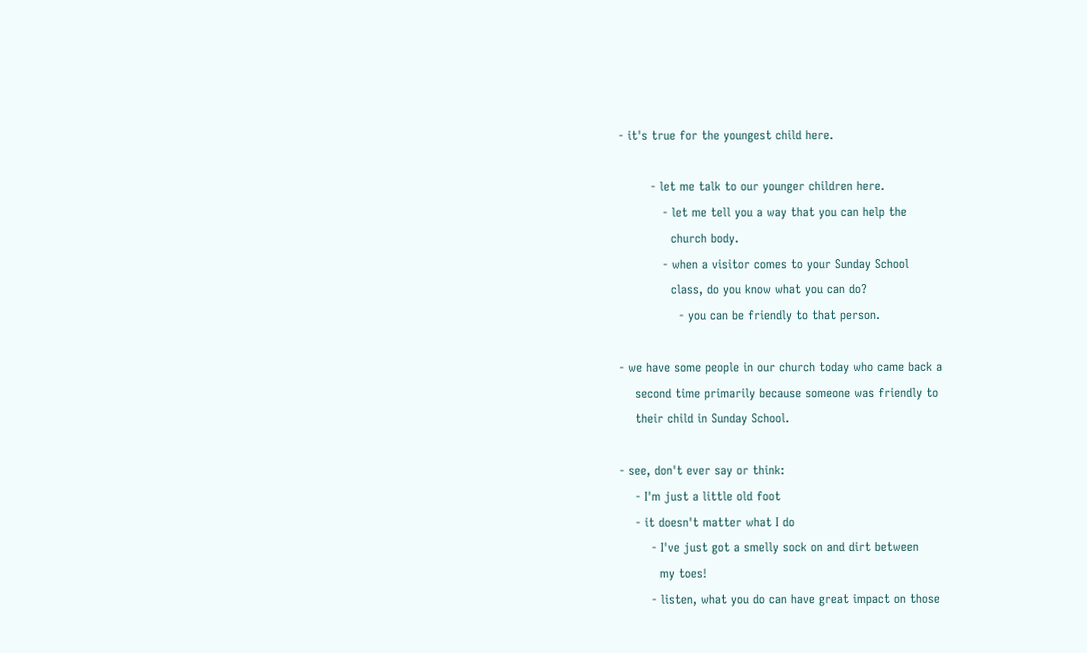- it's true for the youngest child here.

        - let me talk to our younger children here.
           - let me tell you a way that you can help the
             church body.
           - when a visitor comes to your Sunday School
             class, do you know what you can do?
               - you can be friendly to that person.

- we have some people in our church today who came back a
    second time primarily because someone was friendly to
    their child in Sunday School.

- see, don't ever say or think:
    - I'm just a little old foot
    - it doesn't matter what I do
        - I've just got a smelly sock on and dirt between
          my toes!
        - listen, what you do can have great impact on those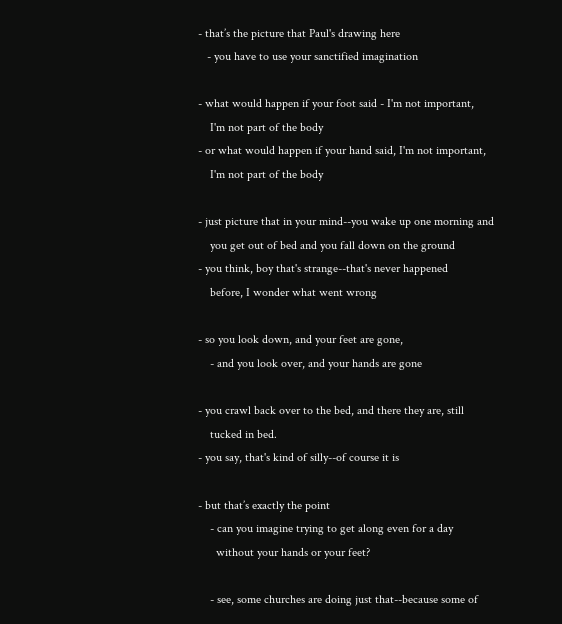- that’s the picture that Paul's drawing here
   - you have to use your sanctified imagination

- what would happen if your foot said - I'm not important,
    I'm not part of the body
- or what would happen if your hand said, I'm not important,
    I'm not part of the body

- just picture that in your mind--you wake up one morning and
    you get out of bed and you fall down on the ground
- you think, boy that's strange--that's never happened
    before, I wonder what went wrong

- so you look down, and your feet are gone,
    - and you look over, and your hands are gone

- you crawl back over to the bed, and there they are, still
    tucked in bed.
- you say, that's kind of silly--of course it is

- but that’s exactly the point
    - can you imagine trying to get along even for a day
      without your hands or your feet?

    - see, some churches are doing just that--because some of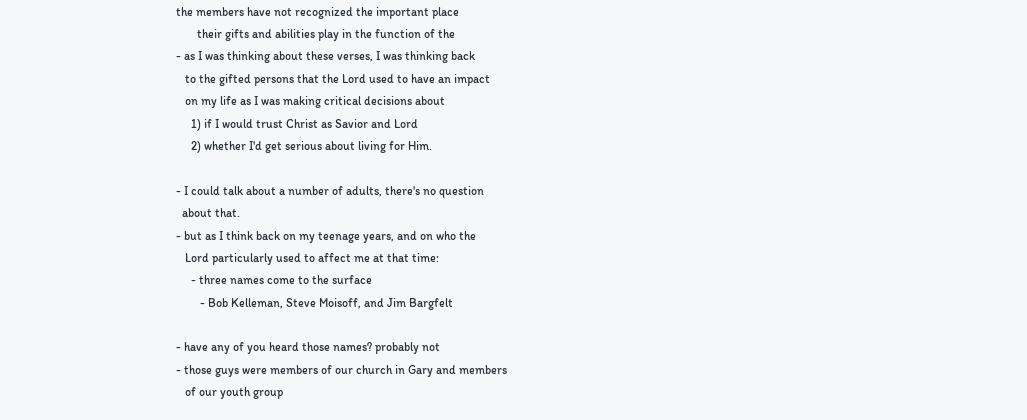the members have not recognized the important place
       their gifts and abilities play in the function of the
- as I was thinking about these verses, I was thinking back
   to the gifted persons that the Lord used to have an impact
   on my life as I was making critical decisions about
     1) if I would trust Christ as Savior and Lord
     2) whether I'd get serious about living for Him.

- I could talk about a number of adults, there's no question
  about that.
- but as I think back on my teenage years, and on who the
   Lord particularly used to affect me at that time:
     - three names come to the surface
        - Bob Kelleman, Steve Moisoff, and Jim Bargfelt

- have any of you heard those names? probably not
- those guys were members of our church in Gary and members
   of our youth group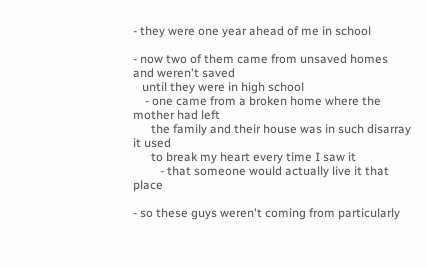- they were one year ahead of me in school

- now two of them came from unsaved homes and weren't saved
   until they were in high school
    - one came from a broken home where the mother had left
      the family and their house was in such disarray it used
      to break my heart every time I saw it
         - that someone would actually live it that place

- so these guys weren't coming from particularly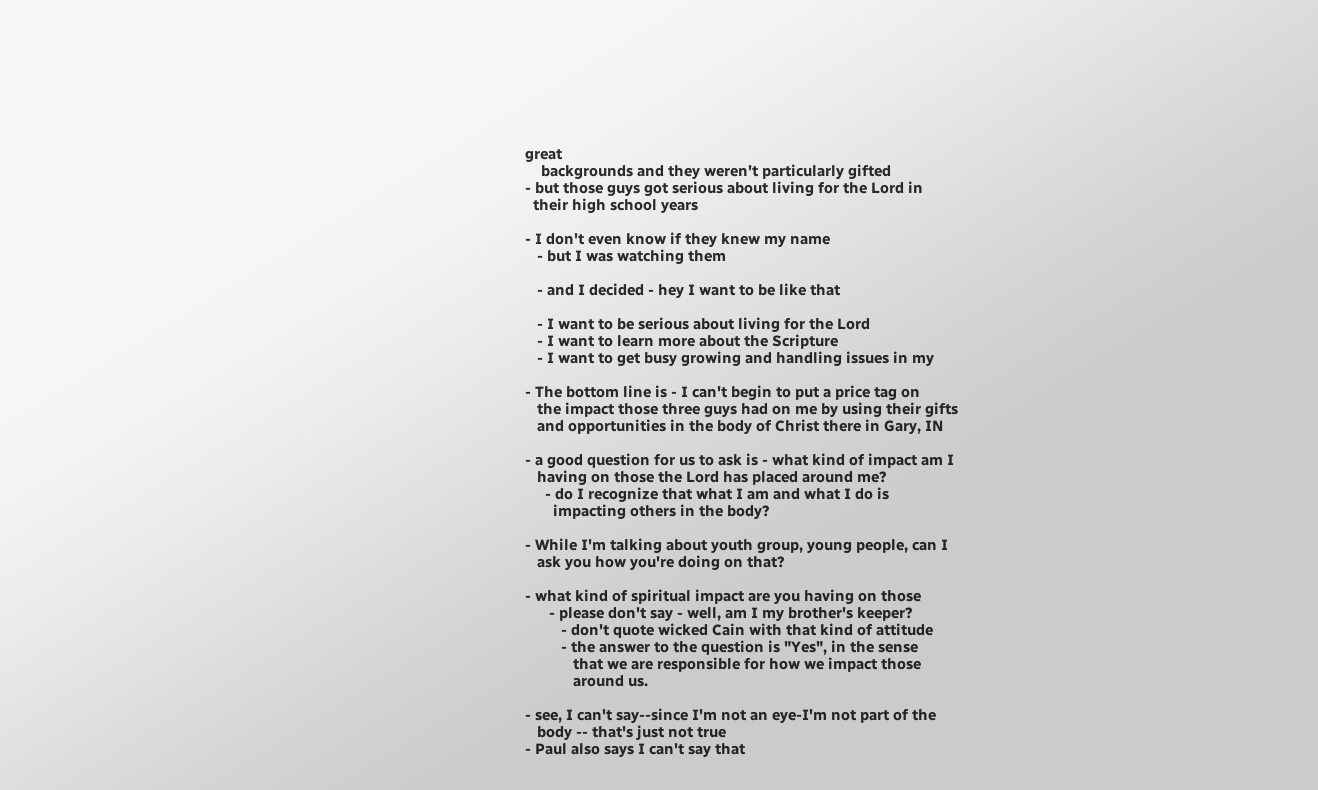great
    backgrounds and they weren't particularly gifted
- but those guys got serious about living for the Lord in
  their high school years

- I don't even know if they knew my name
   - but I was watching them

   - and I decided - hey I want to be like that

   - I want to be serious about living for the Lord
   - I want to learn more about the Scripture
   - I want to get busy growing and handling issues in my

- The bottom line is - I can't begin to put a price tag on
   the impact those three guys had on me by using their gifts
   and opportunities in the body of Christ there in Gary, IN

- a good question for us to ask is - what kind of impact am I
   having on those the Lord has placed around me?
     - do I recognize that what I am and what I do is
       impacting others in the body?

- While I'm talking about youth group, young people, can I
   ask you how you're doing on that?

- what kind of spiritual impact are you having on those
      - please don't say - well, am I my brother's keeper?
         - don't quote wicked Cain with that kind of attitude
         - the answer to the question is "Yes", in the sense
            that we are responsible for how we impact those
            around us.

- see, I can't say--since I'm not an eye-I'm not part of the
   body -- that's just not true
- Paul also says I can't say that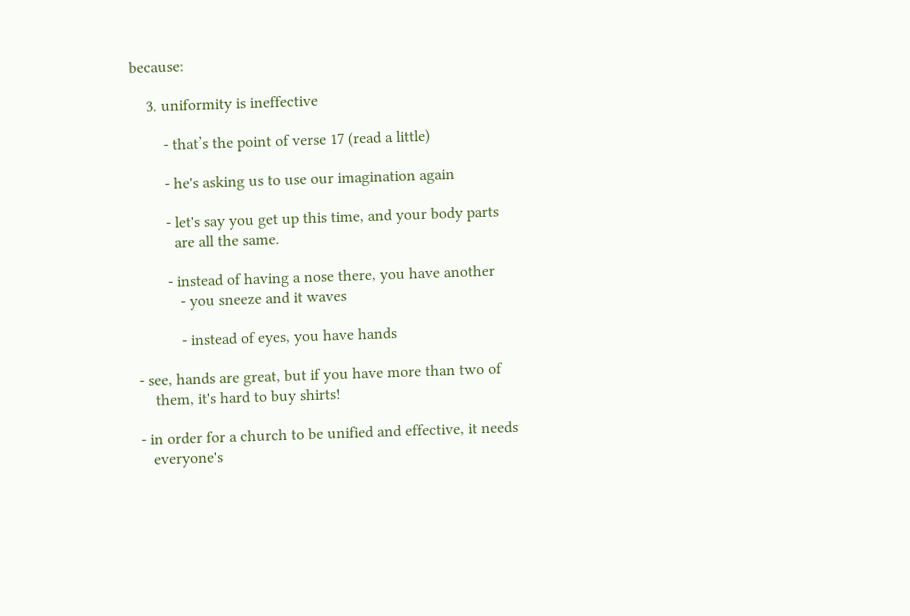because:

    3. uniformity is ineffective

        - that’s the point of verse 17 (read a little)

        - he's asking us to use our imagination again

        - let's say you get up this time, and your body parts
          are all the same.

        - instead of having a nose there, you have another
           - you sneeze and it waves

           - instead of eyes, you have hands

- see, hands are great, but if you have more than two of
    them, it's hard to buy shirts!

- in order for a church to be unified and effective, it needs
   everyone's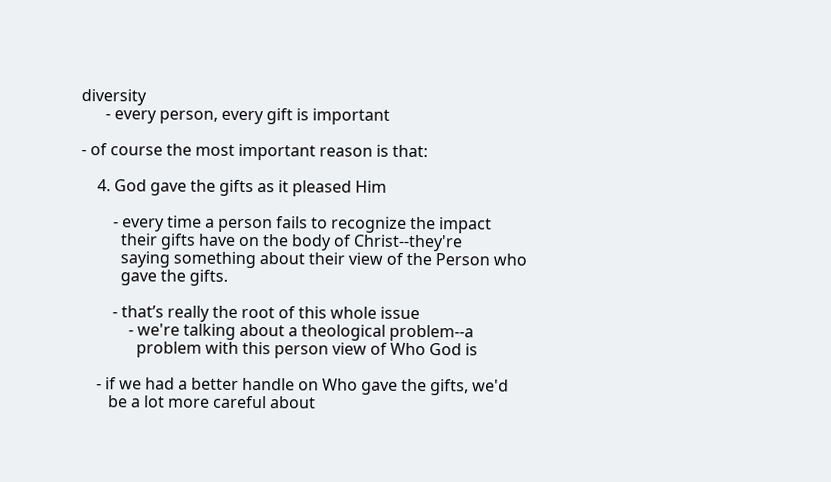diversity
      - every person, every gift is important

- of course the most important reason is that:

    4. God gave the gifts as it pleased Him

        - every time a person fails to recognize the impact
          their gifts have on the body of Christ--they're
          saying something about their view of the Person who
          gave the gifts.

        - that’s really the root of this whole issue
            - we're talking about a theological problem--a
              problem with this person view of Who God is

    - if we had a better handle on Who gave the gifts, we'd
       be a lot more careful about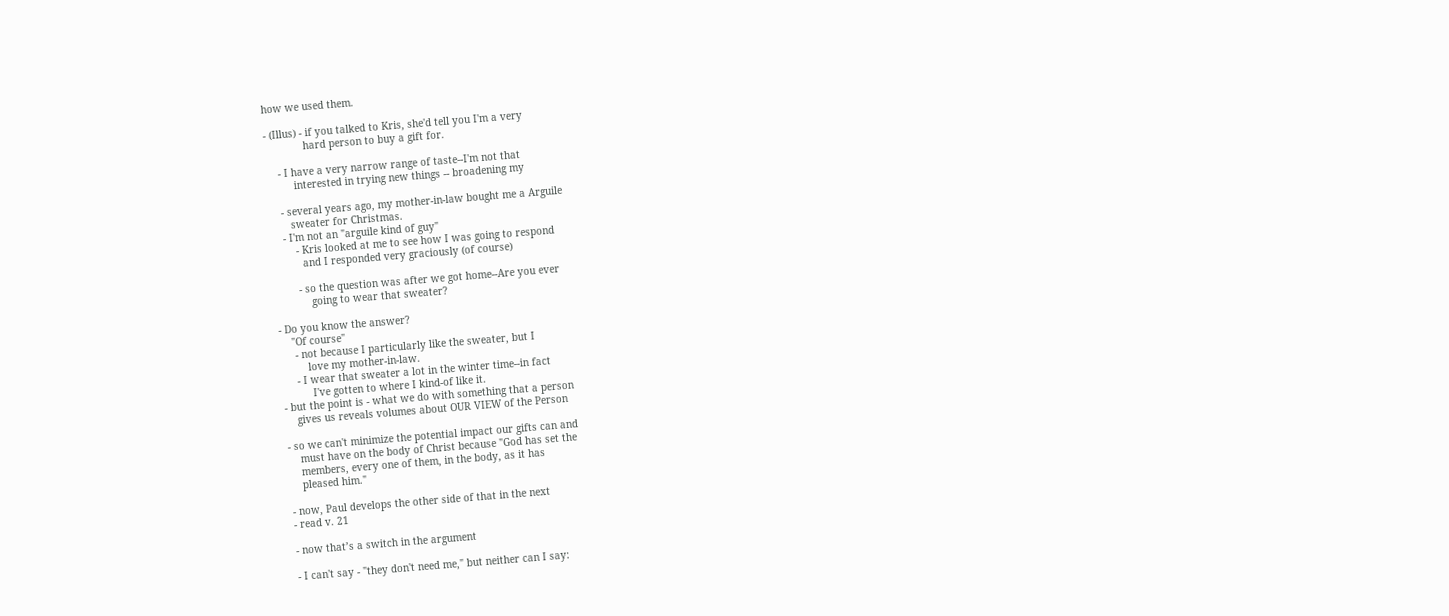how we used them.

- (Illus) - if you talked to Kris, she'd tell you I'm a very
             hard person to buy a gift for.

    - I have a very narrow range of taste--I'm not that
         interested in trying new things -- broadening my

    - several years ago, my mother-in-law bought me a Arguile
       sweater for Christmas.
    - I'm not an "arguile kind of guy"
        - Kris looked at me to see how I was going to respond
          and I responded very graciously (of course)

        - so the question was after we got home--Are you ever
            going to wear that sweater?

- Do you know the answer?
    "Of course"
     - not because I particularly like the sweater, but I
         love my mother-in-law.
     - I wear that sweater a lot in the winter time--in fact
          I've gotten to where I kind-of like it.
- but the point is - what we do with something that a person
    gives us reveals volumes about OUR VIEW of the Person

- so we can't minimize the potential impact our gifts can and
    must have on the body of Christ because "God has set the
    members, every one of them, in the body, as it has
    pleased him."

- now, Paul develops the other side of that in the next
- read v. 21

- now that’s a switch in the argument

- I can't say - "they don't need me," but neither can I say: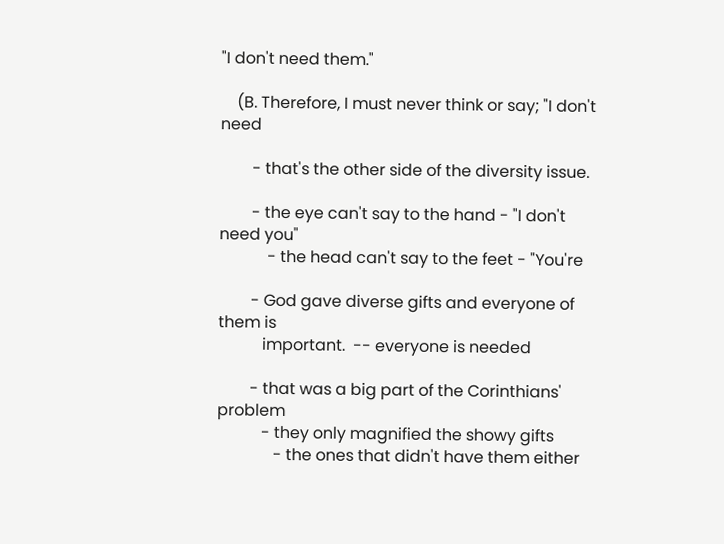"I don't need them."

    (B. Therefore, I must never think or say; "I don't need

        - that's the other side of the diversity issue.

        - the eye can't say to the hand - "I don't need you"
            - the head can't say to the feet - "You're

        - God gave diverse gifts and everyone of them is
           important.  -- everyone is needed

        - that was a big part of the Corinthians' problem
           - they only magnified the showy gifts
              - the ones that didn't have them either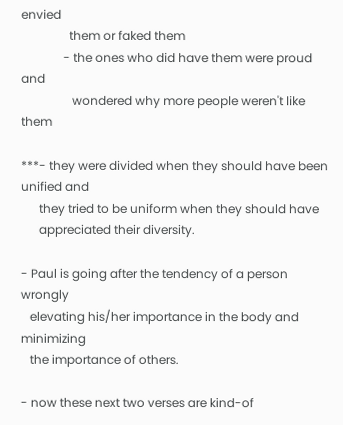envied
                them or faked them
              - the ones who did have them were proud and
                 wondered why more people weren't like them

***- they were divided when they should have been unified and
      they tried to be uniform when they should have
      appreciated their diversity.

- Paul is going after the tendency of a person wrongly
   elevating his/her importance in the body and minimizing
   the importance of others.

- now these next two verses are kind-of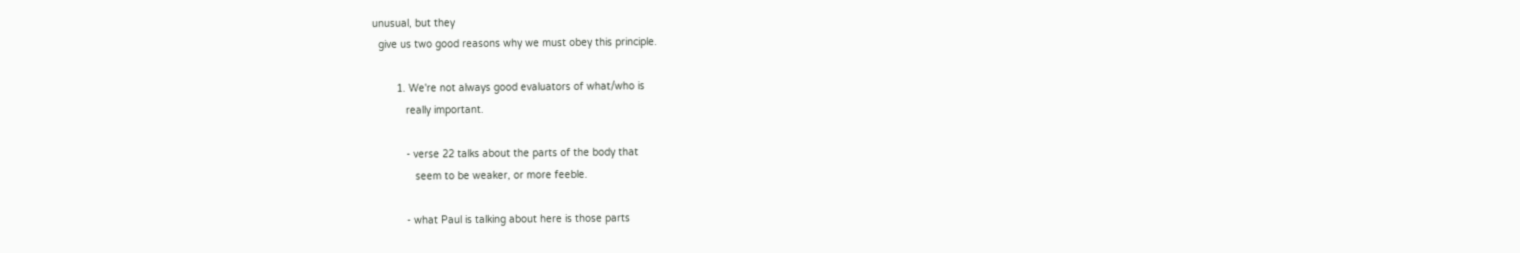unusual, but they
  give us two good reasons why we must obey this principle.

        1. We're not always good evaluators of what/who is
           really important.

           - verse 22 talks about the parts of the body that
              seem to be weaker, or more feeble.

           - what Paul is talking about here is those parts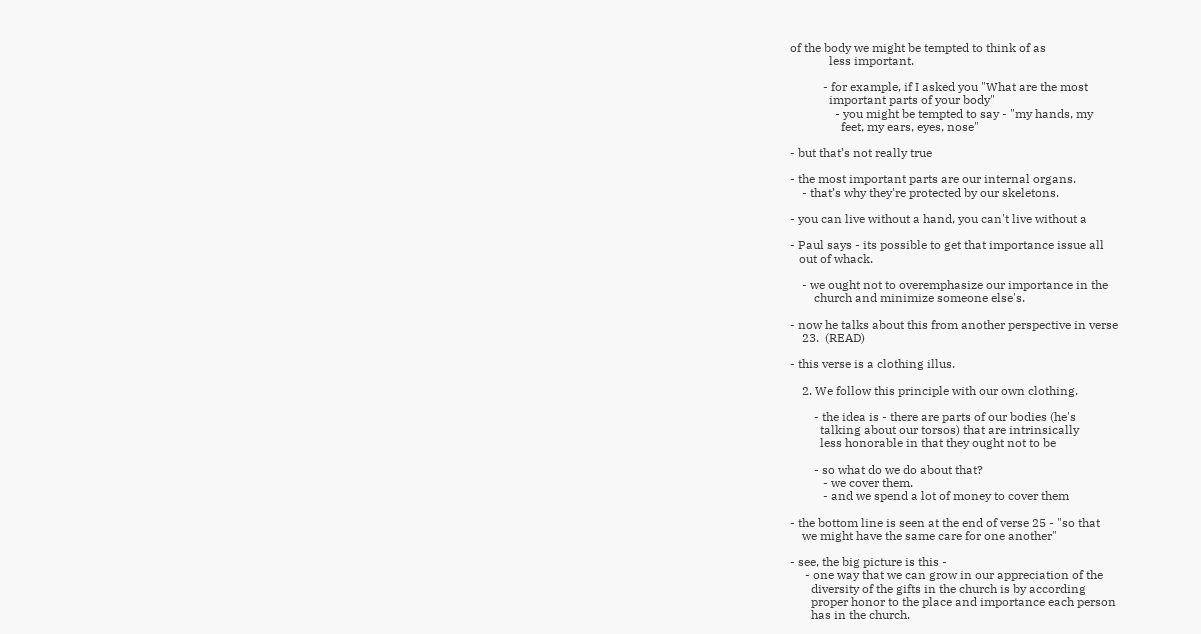of the body we might be tempted to think of as
             less important.

           - for example, if I asked you "What are the most
             important parts of your body"
               - you might be tempted to say - "my hands, my
                 feet, my ears, eyes, nose"

- but that’s not really true

- the most important parts are our internal organs.
    - that’s why they're protected by our skeletons.

- you can live without a hand, you can't live without a

- Paul says - its possible to get that importance issue all
   out of whack.

    - we ought not to overemphasize our importance in the
        church and minimize someone else's.

- now he talks about this from another perspective in verse
    23.  (READ)

- this verse is a clothing illus.

    2. We follow this principle with our own clothing.

        - the idea is - there are parts of our bodies (he's
          talking about our torsos) that are intrinsically
          less honorable in that they ought not to be

        - so what do we do about that?
           - we cover them.
           - and we spend a lot of money to cover them

- the bottom line is seen at the end of verse 25 - "so that
    we might have the same care for one another"

- see, the big picture is this -
     - one way that we can grow in our appreciation of the
       diversity of the gifts in the church is by according
       proper honor to the place and importance each person
       has in the church.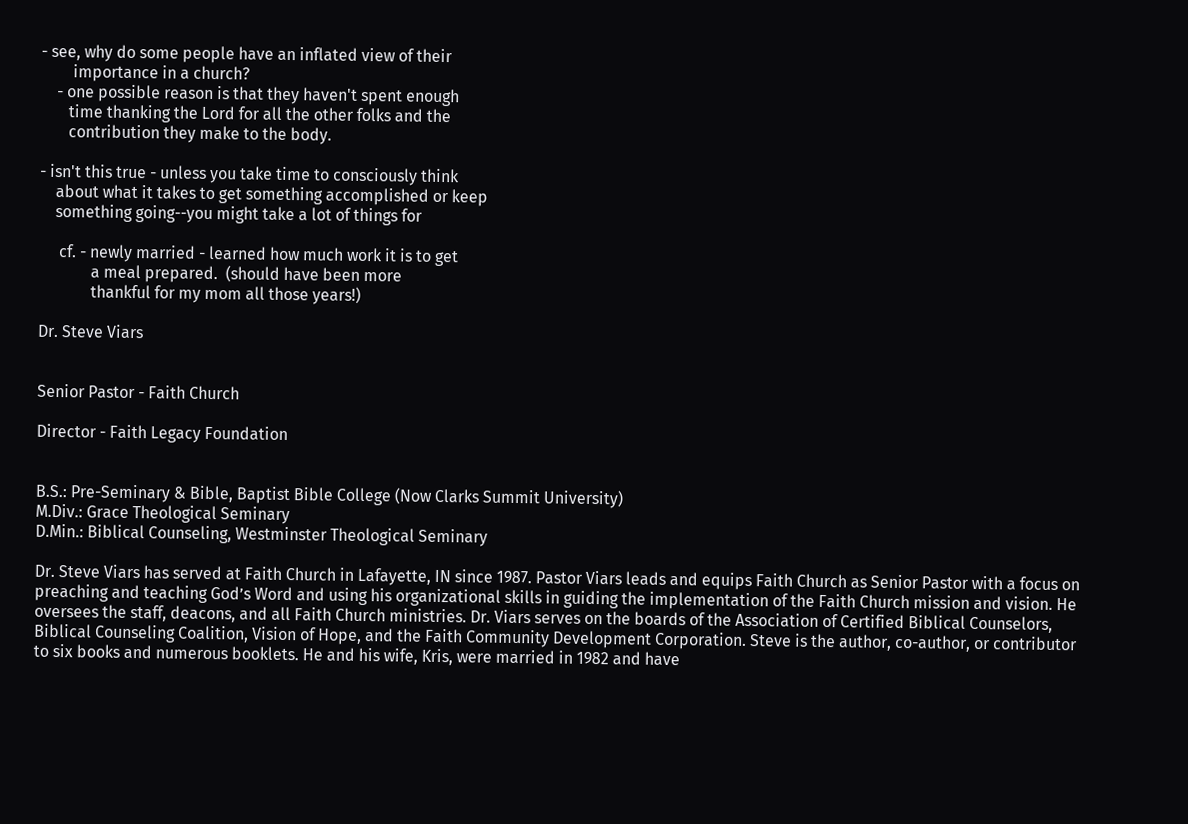- see, why do some people have an inflated view of their
        importance in a church?
    - one possible reason is that they haven't spent enough
       time thanking the Lord for all the other folks and the
       contribution they make to the body.

- isn't this true - unless you take time to consciously think
    about what it takes to get something accomplished or keep
    something going--you might take a lot of things for

     cf. - newly married - learned how much work it is to get
             a meal prepared.  (should have been more
             thankful for my mom all those years!)

Dr. Steve Viars


Senior Pastor - Faith Church

Director - Faith Legacy Foundation


B.S.: Pre-Seminary & Bible, Baptist Bible College (Now Clarks Summit University)
M.Div.: Grace Theological Seminary
D.Min.: Biblical Counseling, Westminster Theological Seminary

Dr. Steve Viars has served at Faith Church in Lafayette, IN since 1987. Pastor Viars leads and equips Faith Church as Senior Pastor with a focus on preaching and teaching God’s Word and using his organizational skills in guiding the implementation of the Faith Church mission and vision. He oversees the staff, deacons, and all Faith Church ministries. Dr. Viars serves on the boards of the Association of Certified Biblical Counselors, Biblical Counseling Coalition, Vision of Hope, and the Faith Community Development Corporation. Steve is the author, co-author, or contributor to six books and numerous booklets. He and his wife, Kris, were married in 1982 and have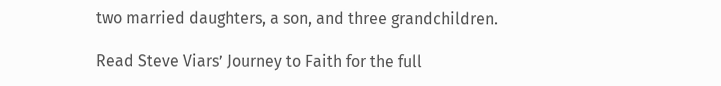two married daughters, a son, and three grandchildren.

Read Steve Viars’ Journey to Faith for the full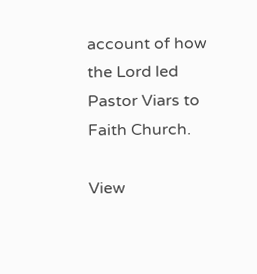account of how the Lord led Pastor Viars to Faith Church.

View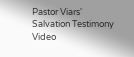Pastor Viars' Salvation Testimony Video